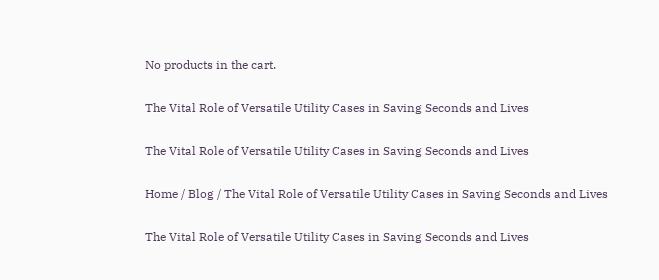No products in the cart.

The Vital Role of Versatile Utility Cases in Saving Seconds and Lives

The Vital Role of Versatile Utility Cases in Saving Seconds and Lives

Home / Blog / The Vital Role of Versatile Utility Cases in Saving Seconds and Lives

The Vital Role of Versatile Utility Cases in Saving Seconds and Lives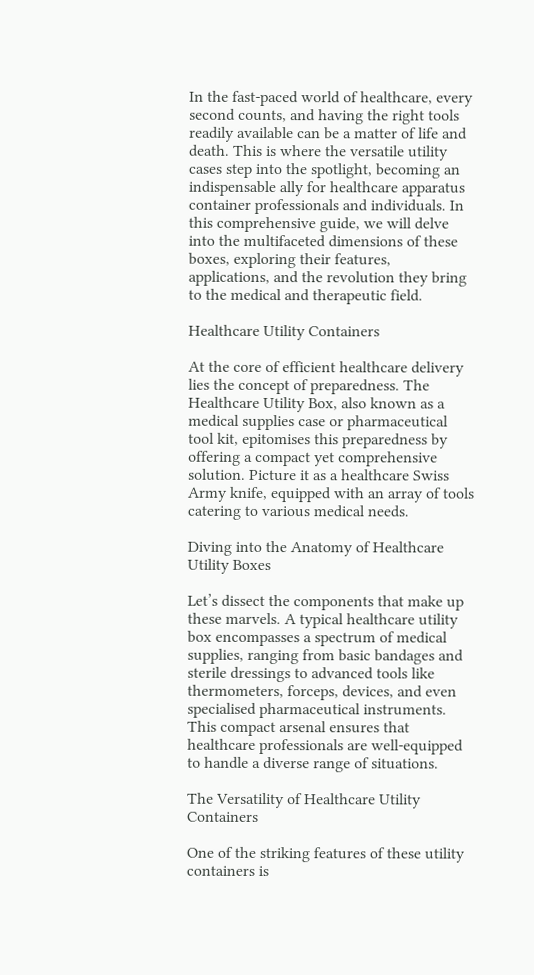In the fast-paced world of healthcare, every second counts, and having the right tools readily available can be a matter of life and death. This is where the versatile utility cases step into the spotlight, becoming an indispensable ally for healthcare apparatus container professionals and individuals. In this comprehensive guide, we will delve into the multifaceted dimensions of these boxes, exploring their features, applications, and the revolution they bring to the medical and therapeutic field.

Healthcare Utility Containers

At the core of efficient healthcare delivery lies the concept of preparedness. The Healthcare Utility Box, also known as a medical supplies case or pharmaceutical tool kit, epitomises this preparedness by offering a compact yet comprehensive solution. Picture it as a healthcare Swiss Army knife, equipped with an array of tools catering to various medical needs.

Diving into the Anatomy of Healthcare Utility Boxes

Let’s dissect the components that make up these marvels. A typical healthcare utility box encompasses a spectrum of medical supplies, ranging from basic bandages and sterile dressings to advanced tools like thermometers, forceps, devices, and even specialised pharmaceutical instruments. This compact arsenal ensures that healthcare professionals are well-equipped to handle a diverse range of situations.

The Versatility of Healthcare Utility Containers

One of the striking features of these utility containers is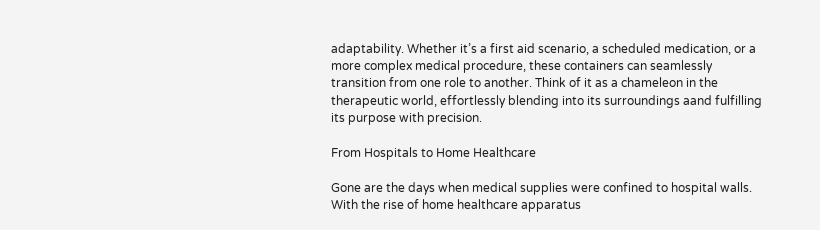adaptability. Whether it’s a first aid scenario, a scheduled medication, or a more complex medical procedure, these containers can seamlessly transition from one role to another. Think of it as a chameleon in the therapeutic world, effortlessly blending into its surroundings aand fulfilling its purpose with precision.

From Hospitals to Home Healthcare

Gone are the days when medical supplies were confined to hospital walls. With the rise of home healthcare apparatus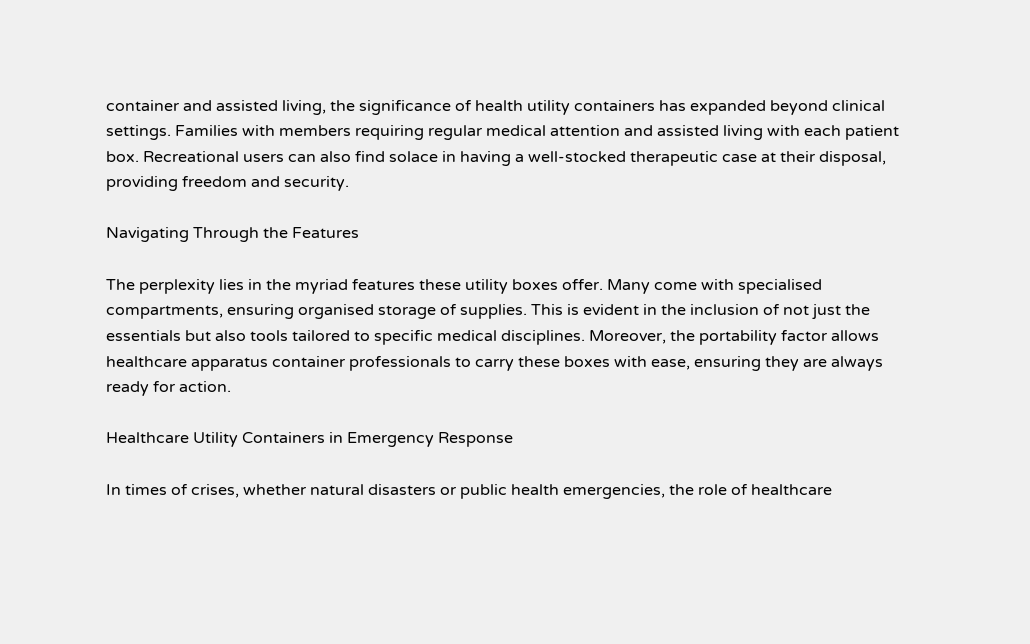container and assisted living, the significance of health utility containers has expanded beyond clinical settings. Families with members requiring regular medical attention and assisted living with each patient box. Recreational users can also find solace in having a well-stocked therapeutic case at their disposal, providing freedom and security.

Navigating Through the Features

The perplexity lies in the myriad features these utility boxes offer. Many come with specialised compartments, ensuring organised storage of supplies. This is evident in the inclusion of not just the essentials but also tools tailored to specific medical disciplines. Moreover, the portability factor allows healthcare apparatus container professionals to carry these boxes with ease, ensuring they are always ready for action.

Healthcare Utility Containers in Emergency Response

In times of crises, whether natural disasters or public health emergencies, the role of healthcare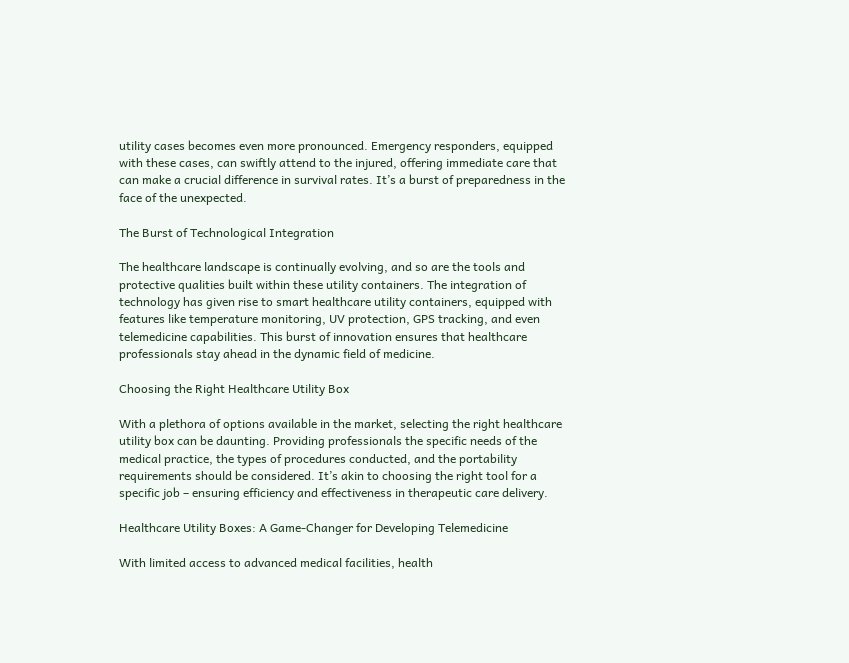utility cases becomes even more pronounced. Emergency responders, equipped with these cases, can swiftly attend to the injured, offering immediate care that can make a crucial difference in survival rates. It’s a burst of preparedness in the face of the unexpected.

The Burst of Technological Integration

The healthcare landscape is continually evolving, and so are the tools and protective qualities built within these utility containers. The integration of technology has given rise to smart healthcare utility containers, equipped with features like temperature monitoring, UV protection, GPS tracking, and even telemedicine capabilities. This burst of innovation ensures that healthcare professionals stay ahead in the dynamic field of medicine.

Choosing the Right Healthcare Utility Box

With a plethora of options available in the market, selecting the right healthcare utility box can be daunting. Providing professionals the specific needs of the medical practice, the types of procedures conducted, and the portability requirements should be considered. It’s akin to choosing the right tool for a specific job – ensuring efficiency and effectiveness in therapeutic care delivery.

Healthcare Utility Boxes: A Game-Changer for Developing Telemedicine

With limited access to advanced medical facilities, health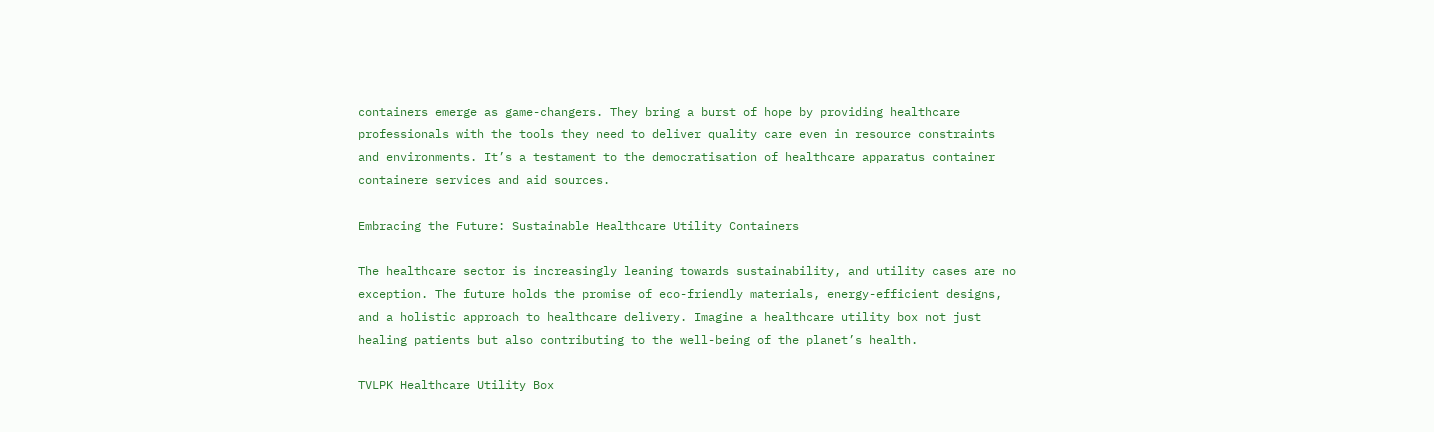containers emerge as game-changers. They bring a burst of hope by providing healthcare professionals with the tools they need to deliver quality care even in resource constraints and environments. It’s a testament to the democratisation of healthcare apparatus container containere services and aid sources.

Embracing the Future: Sustainable Healthcare Utility Containers

The healthcare sector is increasingly leaning towards sustainability, and utility cases are no exception. The future holds the promise of eco-friendly materials, energy-efficient designs, and a holistic approach to healthcare delivery. Imagine a healthcare utility box not just healing patients but also contributing to the well-being of the planet’s health.

TVLPK Healthcare Utility Box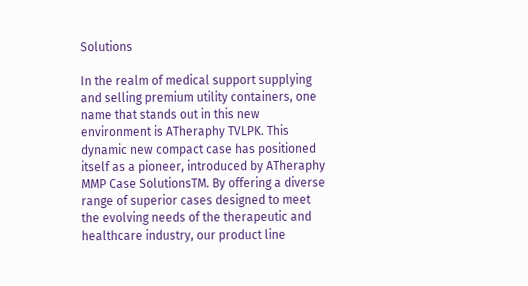Solutions

In the realm of medical support supplying and selling premium utility containers, one name that stands out in this new environment is ATheraphy TVLPK. This dynamic new compact case has positioned itself as a pioneer, introduced by ATheraphy MMP Case SolutionsTM. By offering a diverse range of superior cases designed to meet the evolving needs of the therapeutic and healthcare industry, our product line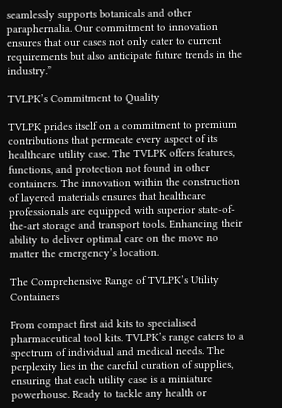seamlessly supports botanicals and other paraphernalia. Our commitment to innovation ensures that our cases not only cater to current requirements but also anticipate future trends in the industry.”

TVLPK’s Commitment to Quality

TVLPK prides itself on a commitment to premium contributions that permeate every aspect of its healthcare utility case. The TVLPK offers features, functions, and protection not found in other containers. The innovation within the construction of layered materials ensures that healthcare professionals are equipped with superior state-of-the-art storage and transport tools. Enhancing their ability to deliver optimal care on the move no matter the emergency’s location.

The Comprehensive Range of TVLPK’s Utility Containers

From compact first aid kits to specialised pharmaceutical tool kits. TVLPK’s range caters to a spectrum of individual and medical needs. The perplexity lies in the careful curation of supplies, ensuring that each utility case is a miniature powerhouse. Ready to tackle any health or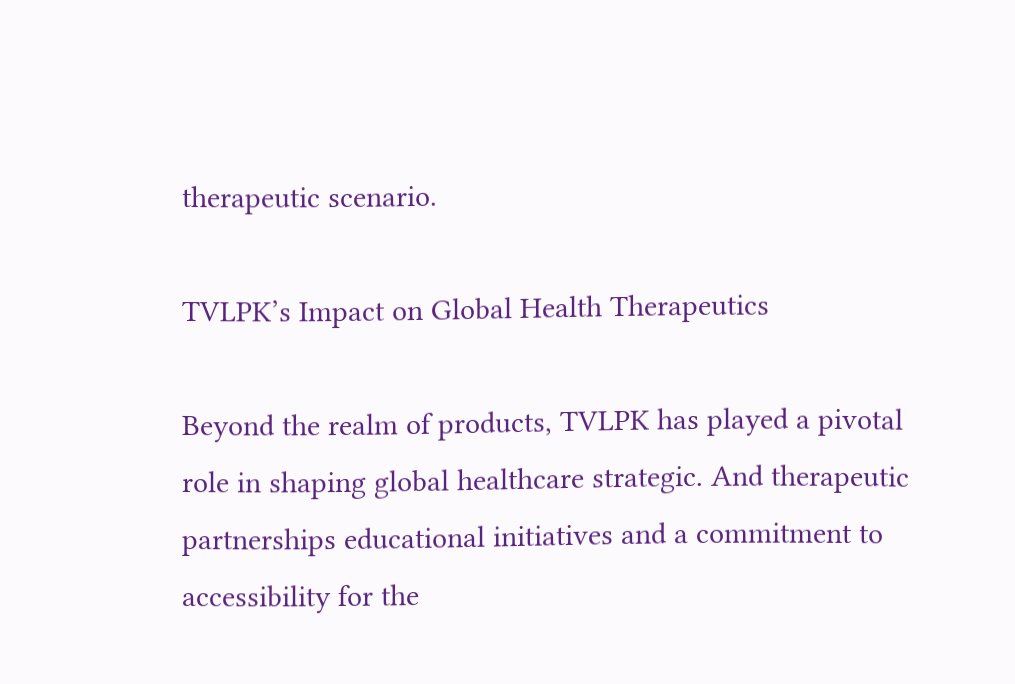therapeutic scenario.

TVLPK’s Impact on Global Health Therapeutics

Beyond the realm of products, TVLPK has played a pivotal role in shaping global healthcare strategic. And therapeutic partnerships educational initiatives and a commitment to accessibility for the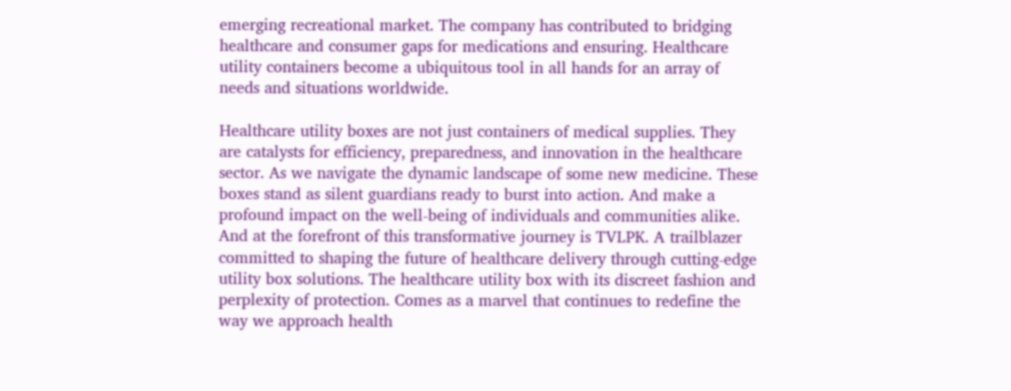emerging recreational market. The company has contributed to bridging healthcare and consumer gaps for medications and ensuring. Healthcare utility containers become a ubiquitous tool in all hands for an array of needs and situations worldwide.

Healthcare utility boxes are not just containers of medical supplies. They are catalysts for efficiency, preparedness, and innovation in the healthcare sector. As we navigate the dynamic landscape of some new medicine. These boxes stand as silent guardians ready to burst into action. And make a profound impact on the well-being of individuals and communities alike. And at the forefront of this transformative journey is TVLPK. A trailblazer committed to shaping the future of healthcare delivery through cutting-edge utility box solutions. The healthcare utility box with its discreet fashion and perplexity of protection. Comes as a marvel that continues to redefine the way we approach health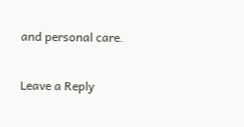and personal care.

Leave a Reply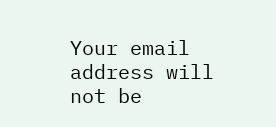Your email address will not be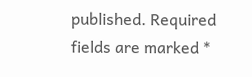published. Required fields are marked *